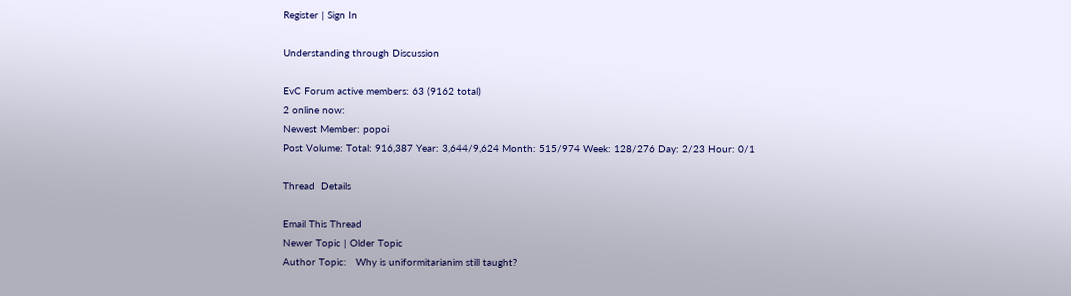Register | Sign In

Understanding through Discussion

EvC Forum active members: 63 (9162 total)
2 online now:
Newest Member: popoi
Post Volume: Total: 916,387 Year: 3,644/9,624 Month: 515/974 Week: 128/276 Day: 2/23 Hour: 0/1

Thread  Details

Email This Thread
Newer Topic | Older Topic
Author Topic:   Why is uniformitarianim still taught?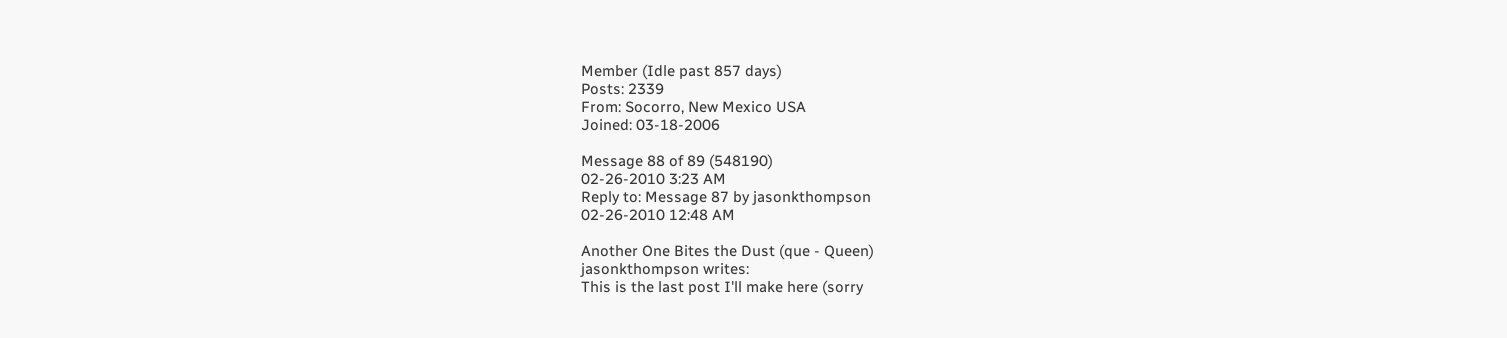Member (Idle past 857 days)
Posts: 2339
From: Socorro, New Mexico USA
Joined: 03-18-2006

Message 88 of 89 (548190)
02-26-2010 3:23 AM
Reply to: Message 87 by jasonkthompson
02-26-2010 12:48 AM

Another One Bites the Dust (que - Queen)
jasonkthompson writes:
This is the last post I'll make here (sorry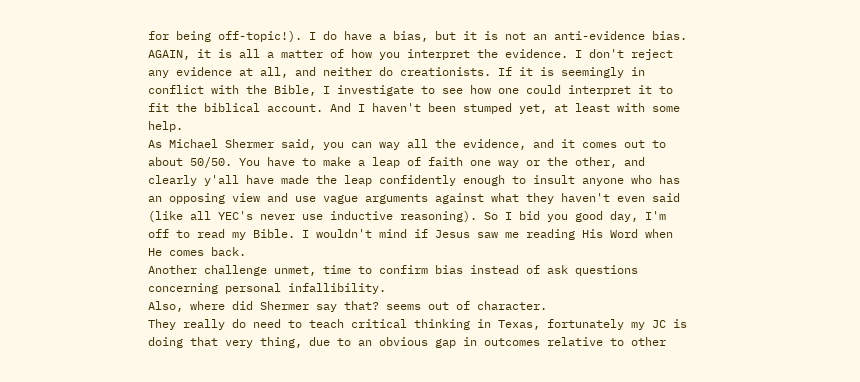for being off-topic!). I do have a bias, but it is not an anti-evidence bias. AGAIN, it is all a matter of how you interpret the evidence. I don't reject any evidence at all, and neither do creationists. If it is seemingly in conflict with the Bible, I investigate to see how one could interpret it to fit the biblical account. And I haven't been stumped yet, at least with some help.
As Michael Shermer said, you can way all the evidence, and it comes out to about 50/50. You have to make a leap of faith one way or the other, and clearly y'all have made the leap confidently enough to insult anyone who has an opposing view and use vague arguments against what they haven't even said (like all YEC's never use inductive reasoning). So I bid you good day, I'm off to read my Bible. I wouldn't mind if Jesus saw me reading His Word when He comes back.
Another challenge unmet, time to confirm bias instead of ask questions concerning personal infallibility.
Also, where did Shermer say that? seems out of character.
They really do need to teach critical thinking in Texas, fortunately my JC is doing that very thing, due to an obvious gap in outcomes relative to other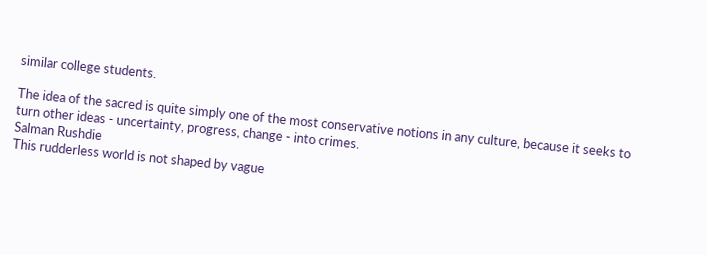similar college students.

The idea of the sacred is quite simply one of the most conservative notions in any culture, because it seeks to turn other ideas - uncertainty, progress, change - into crimes.
Salman Rushdie
This rudderless world is not shaped by vague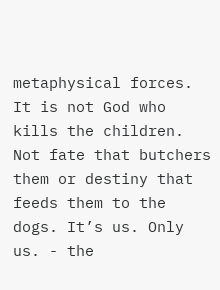metaphysical forces. It is not God who kills the children. Not fate that butchers them or destiny that feeds them to the dogs. It’s us. Only us. - the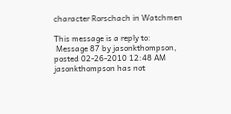character Rorschach in Watchmen

This message is a reply to:
 Message 87 by jasonkthompson, posted 02-26-2010 12:48 AM jasonkthompson has not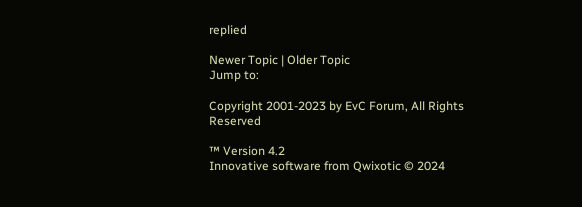replied

Newer Topic | Older Topic
Jump to:

Copyright 2001-2023 by EvC Forum, All Rights Reserved

™ Version 4.2
Innovative software from Qwixotic © 2024